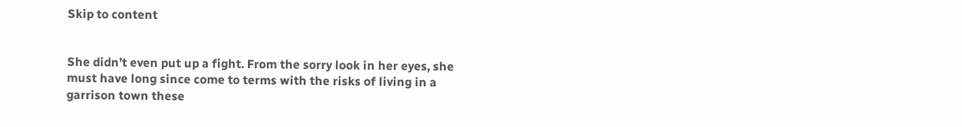Skip to content


She didn’t even put up a fight. From the sorry look in her eyes, she must have long since come to terms with the risks of living in a garrison town these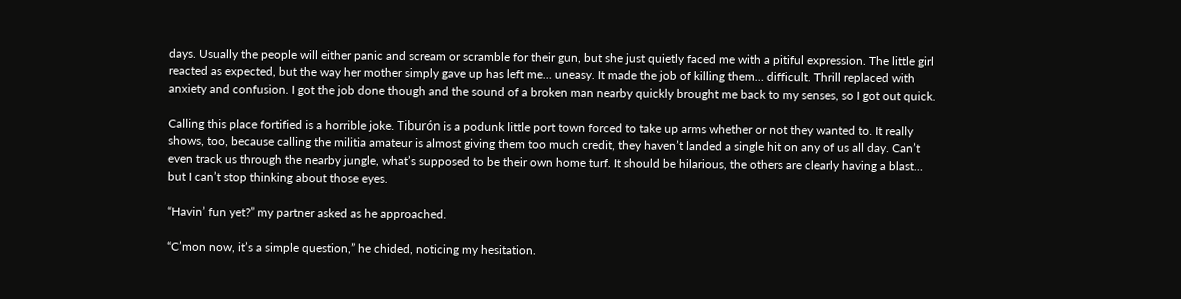days. Usually the people will either panic and scream or scramble for their gun, but she just quietly faced me with a pitiful expression. The little girl reacted as expected, but the way her mother simply gave up has left me… uneasy. It made the job of killing them… difficult. Thrill replaced with anxiety and confusion. I got the job done though and the sound of a broken man nearby quickly brought me back to my senses, so I got out quick.

Calling this place fortified is a horrible joke. Tiburón is a podunk little port town forced to take up arms whether or not they wanted to. It really shows, too, because calling the militia amateur is almost giving them too much credit, they haven’t landed a single hit on any of us all day. Can’t even track us through the nearby jungle, what’s supposed to be their own home turf. It should be hilarious, the others are clearly having a blast… but I can’t stop thinking about those eyes.

“Havin’ fun yet?” my partner asked as he approached.

“C’mon now, it’s a simple question,” he chided, noticing my hesitation.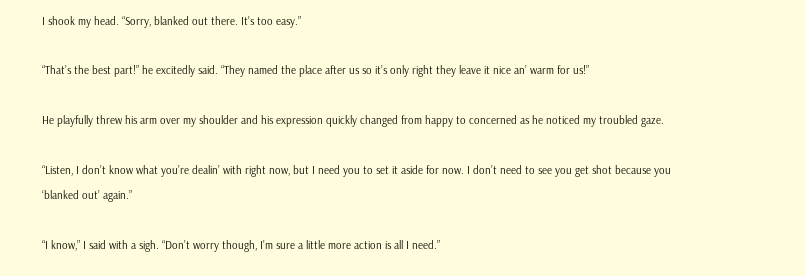I shook my head. “Sorry, blanked out there. It’s too easy.”

“That’s the best part!” he excitedly said. “They named the place after us so it’s only right they leave it nice an’ warm for us!”

He playfully threw his arm over my shoulder and his expression quickly changed from happy to concerned as he noticed my troubled gaze.

“Listen, I don’t know what you’re dealin’ with right now, but I need you to set it aside for now. I don’t need to see you get shot because you ‘blanked out’ again.”

“I know,” I said with a sigh. “Don’t worry though, I’m sure a little more action is all I need.”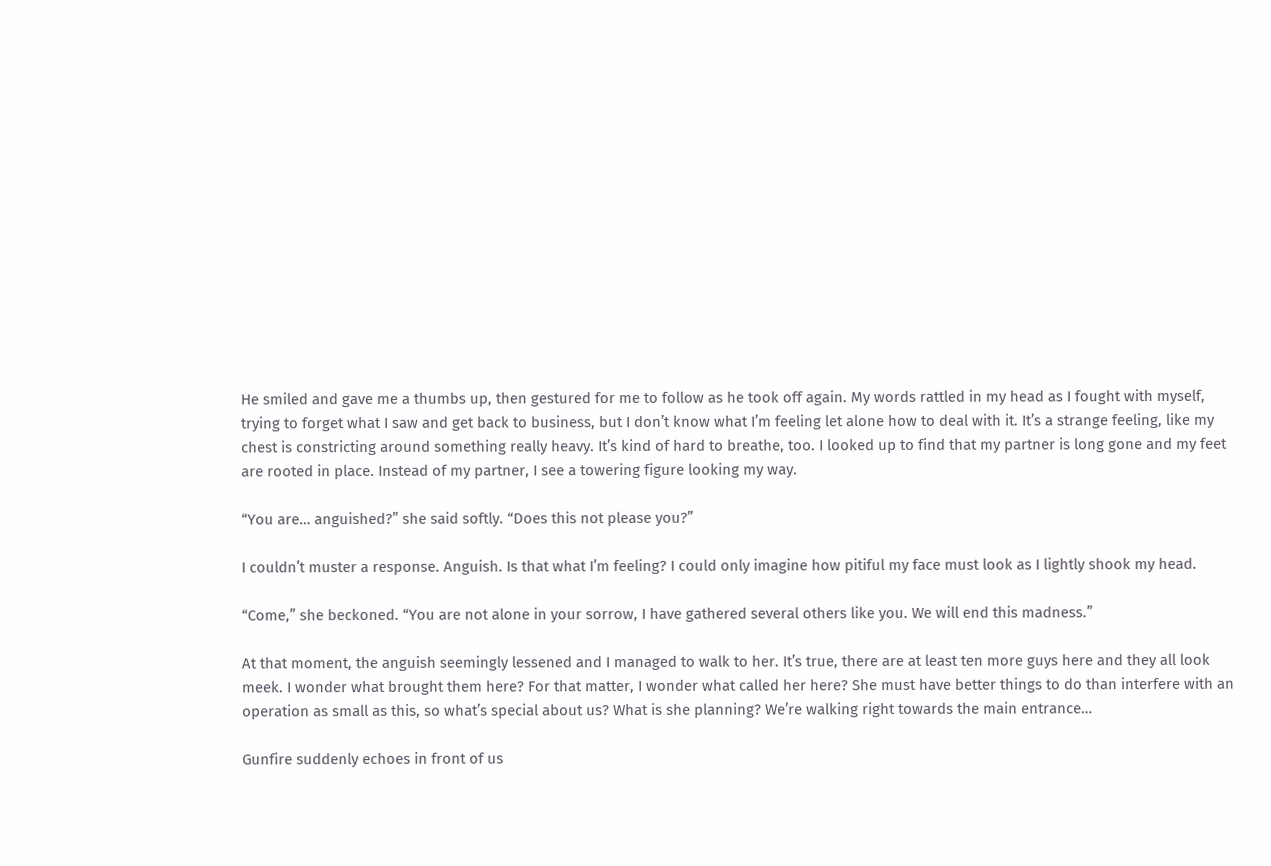He smiled and gave me a thumbs up, then gestured for me to follow as he took off again. My words rattled in my head as I fought with myself, trying to forget what I saw and get back to business, but I don’t know what I’m feeling let alone how to deal with it. It’s a strange feeling, like my chest is constricting around something really heavy. It’s kind of hard to breathe, too. I looked up to find that my partner is long gone and my feet are rooted in place. Instead of my partner, I see a towering figure looking my way.

“You are… anguished?” she said softly. “Does this not please you?”

I couldn’t muster a response. Anguish. Is that what I’m feeling? I could only imagine how pitiful my face must look as I lightly shook my head.

“Come,” she beckoned. “You are not alone in your sorrow, I have gathered several others like you. We will end this madness.”

At that moment, the anguish seemingly lessened and I managed to walk to her. It’s true, there are at least ten more guys here and they all look meek. I wonder what brought them here? For that matter, I wonder what called her here? She must have better things to do than interfere with an operation as small as this, so what’s special about us? What is she planning? We’re walking right towards the main entrance…

Gunfire suddenly echoes in front of us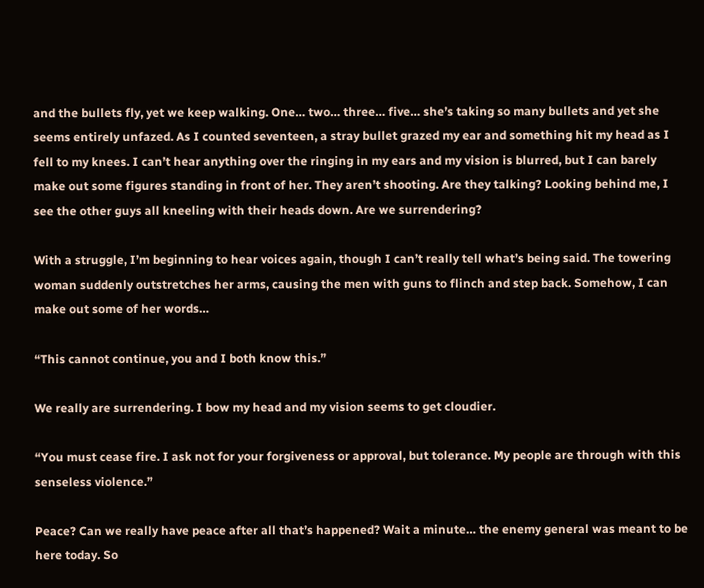and the bullets fly, yet we keep walking. One… two… three… five… she’s taking so many bullets and yet she seems entirely unfazed. As I counted seventeen, a stray bullet grazed my ear and something hit my head as I fell to my knees. I can’t hear anything over the ringing in my ears and my vision is blurred, but I can barely make out some figures standing in front of her. They aren’t shooting. Are they talking? Looking behind me, I see the other guys all kneeling with their heads down. Are we surrendering?

With a struggle, I’m beginning to hear voices again, though I can’t really tell what’s being said. The towering woman suddenly outstretches her arms, causing the men with guns to flinch and step back. Somehow, I can make out some of her words…

“This cannot continue, you and I both know this.”

We really are surrendering. I bow my head and my vision seems to get cloudier.

“You must cease fire. I ask not for your forgiveness or approval, but tolerance. My people are through with this senseless violence.”

Peace? Can we really have peace after all that’s happened? Wait a minute… the enemy general was meant to be here today. So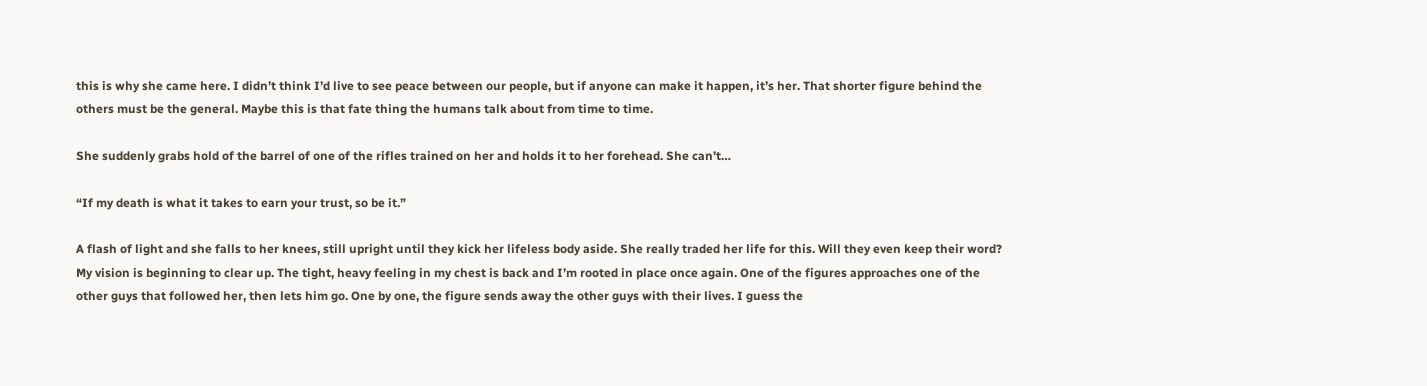this is why she came here. I didn’t think I’d live to see peace between our people, but if anyone can make it happen, it’s her. That shorter figure behind the others must be the general. Maybe this is that fate thing the humans talk about from time to time.

She suddenly grabs hold of the barrel of one of the rifles trained on her and holds it to her forehead. She can’t…

“If my death is what it takes to earn your trust, so be it.”

A flash of light and she falls to her knees, still upright until they kick her lifeless body aside. She really traded her life for this. Will they even keep their word? My vision is beginning to clear up. The tight, heavy feeling in my chest is back and I’m rooted in place once again. One of the figures approaches one of the other guys that followed her, then lets him go. One by one, the figure sends away the other guys with their lives. I guess the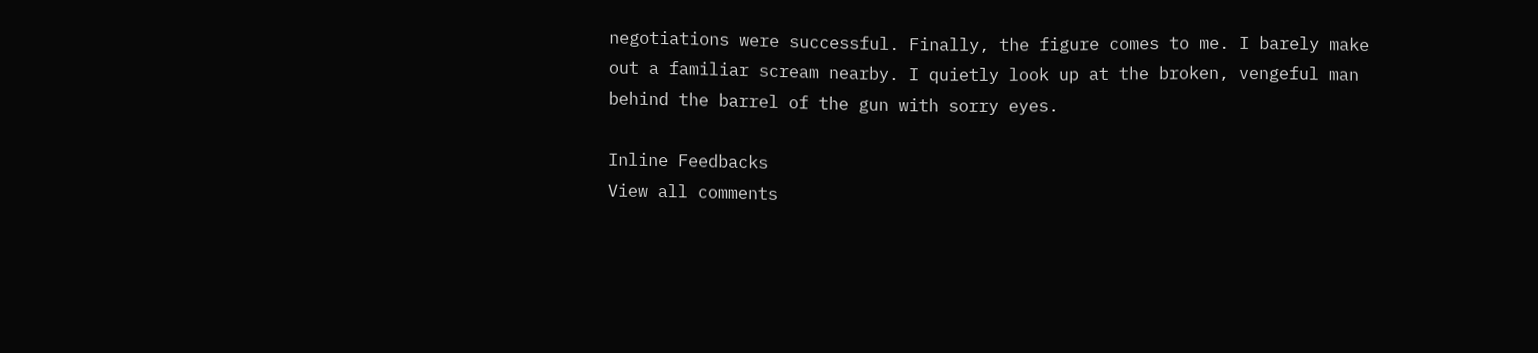negotiations were successful. Finally, the figure comes to me. I barely make out a familiar scream nearby. I quietly look up at the broken, vengeful man behind the barrel of the gun with sorry eyes.

Inline Feedbacks
View all comments